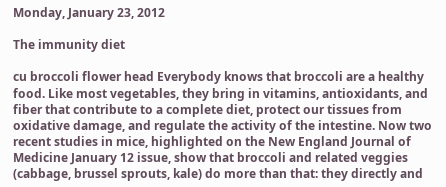Monday, January 23, 2012

The immunity diet

cu broccoli flower head Everybody knows that broccoli are a healthy food. Like most vegetables, they bring in vitamins, antioxidants, and fiber that contribute to a complete diet, protect our tissues from oxidative damage, and regulate the activity of the intestine. Now two recent studies in mice, highlighted on the New England Journal of Medicine January 12 issue, show that broccoli and related veggies (cabbage, brussel sprouts, kale) do more than that: they directly and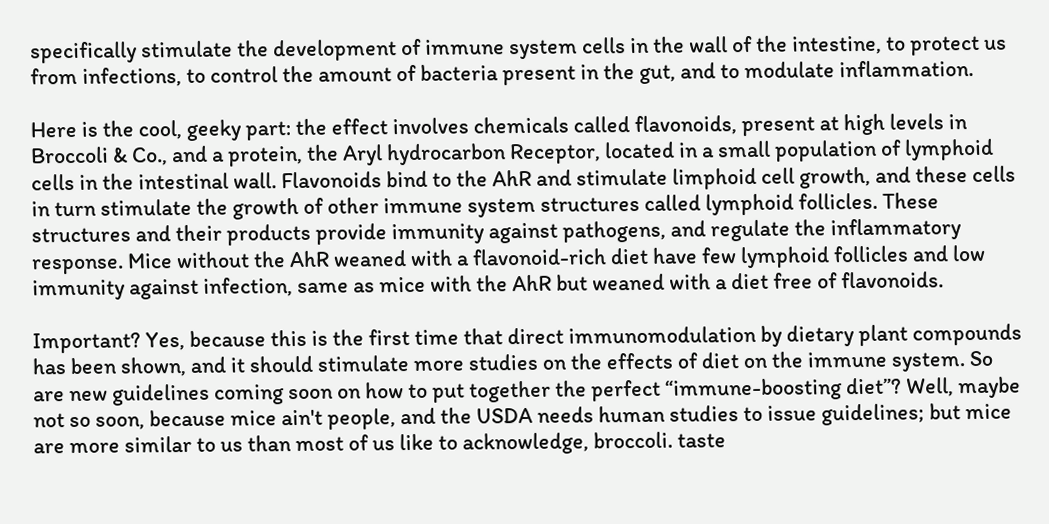specifically stimulate the development of immune system cells in the wall of the intestine, to protect us from infections, to control the amount of bacteria present in the gut, and to modulate inflammation.

Here is the cool, geeky part: the effect involves chemicals called flavonoids, present at high levels in Broccoli & Co., and a protein, the Aryl hydrocarbon Receptor, located in a small population of lymphoid cells in the intestinal wall. Flavonoids bind to the AhR and stimulate limphoid cell growth, and these cells in turn stimulate the growth of other immune system structures called lymphoid follicles. These structures and their products provide immunity against pathogens, and regulate the inflammatory response. Mice without the AhR weaned with a flavonoid-rich diet have few lymphoid follicles and low immunity against infection, same as mice with the AhR but weaned with a diet free of flavonoids.

Important? Yes, because this is the first time that direct immunomodulation by dietary plant compounds has been shown, and it should stimulate more studies on the effects of diet on the immune system. So are new guidelines coming soon on how to put together the perfect “immune-boosting diet”? Well, maybe not so soon, because mice ain't people, and the USDA needs human studies to issue guidelines; but mice are more similar to us than most of us like to acknowledge, broccoli. taste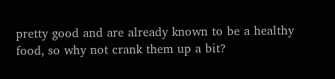pretty good and are already known to be a healthy food, so why not crank them up a bit?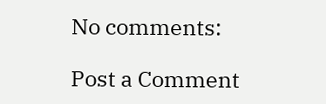No comments:

Post a Comment